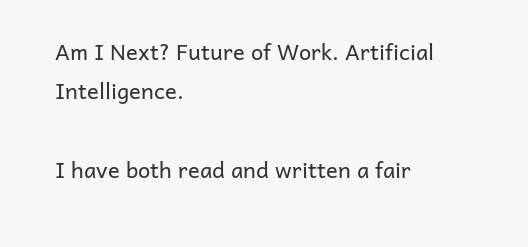Am I Next? Future of Work. Artificial Intelligence.

I have both read and written a fair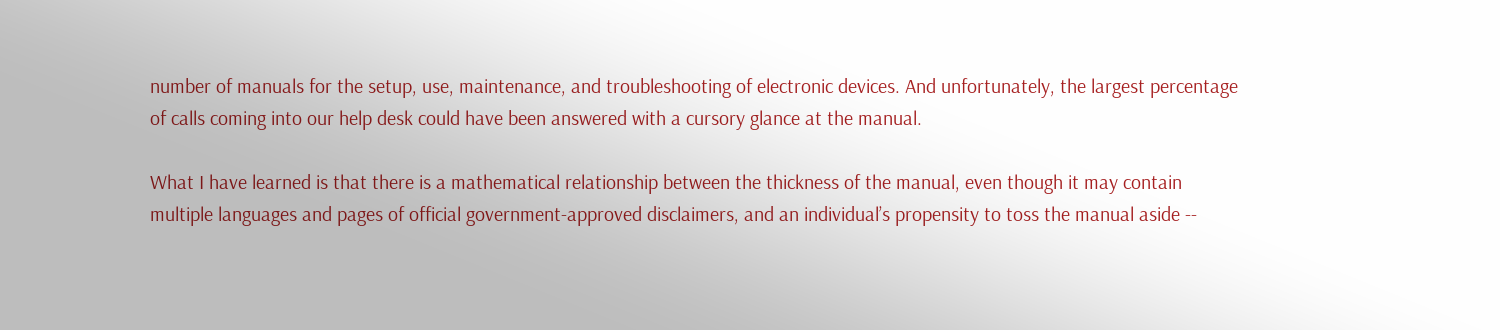number of manuals for the setup, use, maintenance, and troubleshooting of electronic devices. And unfortunately, the largest percentage of calls coming into our help desk could have been answered with a cursory glance at the manual.

What I have learned is that there is a mathematical relationship between the thickness of the manual, even though it may contain multiple languages and pages of official government-approved disclaimers, and an individual’s propensity to toss the manual aside --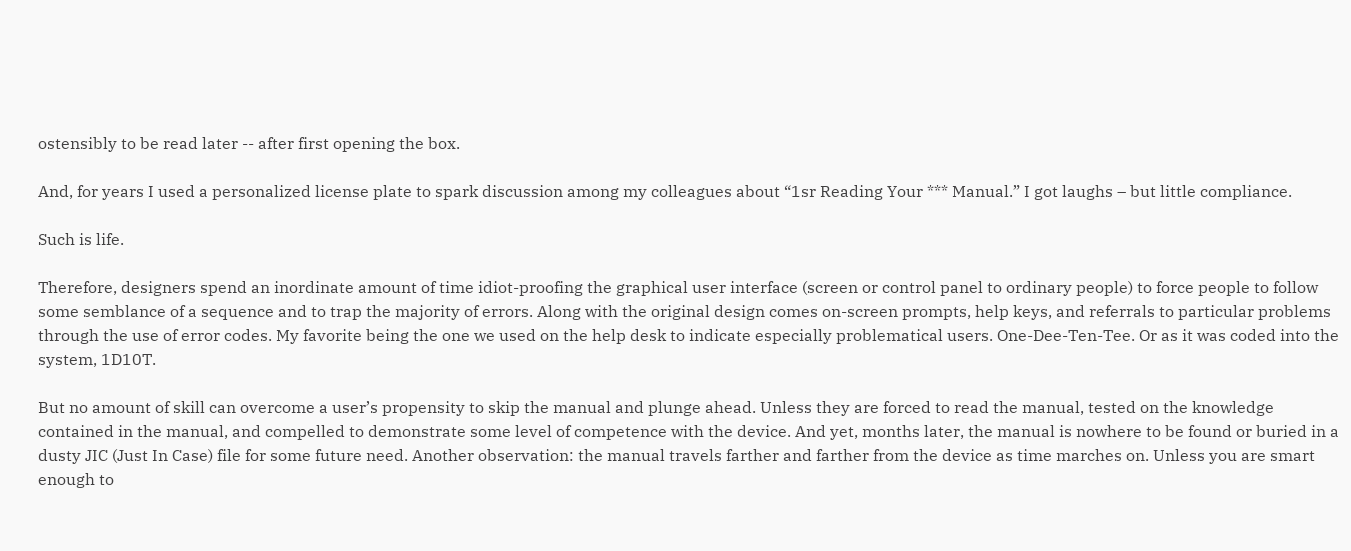ostensibly to be read later -- after first opening the box.

And, for years I used a personalized license plate to spark discussion among my colleagues about “1sr Reading Your *** Manual.” I got laughs – but little compliance.

Such is life.

Therefore, designers spend an inordinate amount of time idiot-proofing the graphical user interface (screen or control panel to ordinary people) to force people to follow some semblance of a sequence and to trap the majority of errors. Along with the original design comes on-screen prompts, help keys, and referrals to particular problems through the use of error codes. My favorite being the one we used on the help desk to indicate especially problematical users. One-Dee-Ten-Tee. Or as it was coded into the system, 1D10T.

But no amount of skill can overcome a user’s propensity to skip the manual and plunge ahead. Unless they are forced to read the manual, tested on the knowledge contained in the manual, and compelled to demonstrate some level of competence with the device. And yet, months later, the manual is nowhere to be found or buried in a dusty JIC (Just In Case) file for some future need. Another observation: the manual travels farther and farther from the device as time marches on. Unless you are smart enough to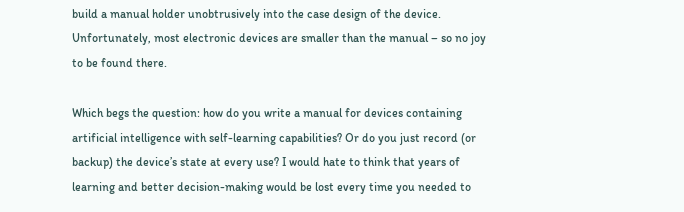build a manual holder unobtrusively into the case design of the device. Unfortunately, most electronic devices are smaller than the manual – so no joy to be found there.

Which begs the question: how do you write a manual for devices containing artificial intelligence with self-learning capabilities? Or do you just record (or backup) the device’s state at every use? I would hate to think that years of learning and better decision-making would be lost every time you needed to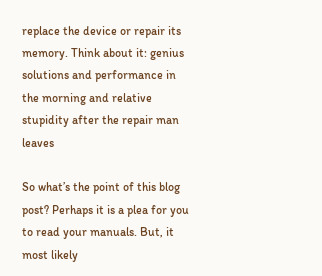replace the device or repair its memory. Think about it: genius solutions and performance in the morning and relative stupidity after the repair man leaves

So what’s the point of this blog post? Perhaps it is a plea for you to read your manuals. But, it most likely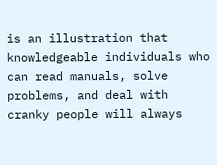is an illustration that knowledgeable individuals who can read manuals, solve problems, and deal with cranky people will always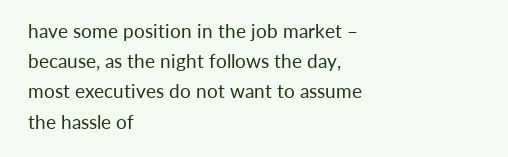have some position in the job market – because, as the night follows the day, most executives do not want to assume the hassle of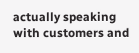actually speaking with customers and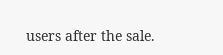users after the sale.